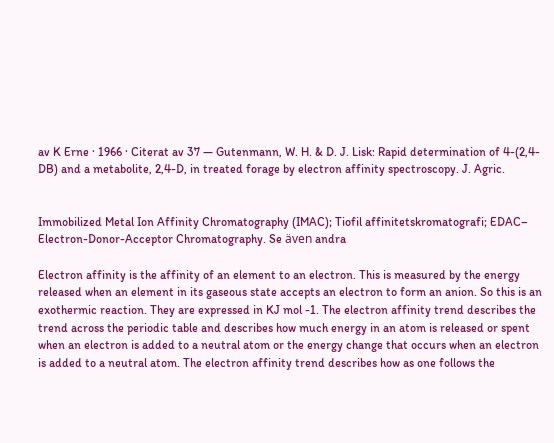av K Erne · 1966 · Citerat av 37 — Gutenmann, W. H. & D. J. Lisk: Rapid determination of 4-(2,4-DB) and a metabolite, 2,4-D, in treated forage by electron affinity spectroscopy. J. Agric.


Immobilized Metal Ion Affinity Chromatography (IMAC); Tiofil affinitetskromatografi; EDAC– Electron-Donor-Acceptor Chromatography. Se även andra

Electron affinity is the affinity of an element to an electron. This is measured by the energy released when an element in its gaseous state accepts an electron to form an anion. So this is an exothermic reaction. They are expressed in KJ mol -1. The electron affinity trend describes the trend across the periodic table and describes how much energy in an atom is released or spent when an electron is added to a neutral atom or the energy change that occurs when an electron is added to a neutral atom. The electron affinity trend describes how as one follows the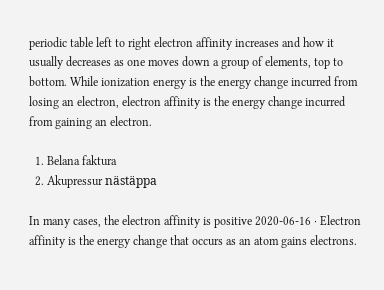periodic table left to right electron affinity increases and how it usually decreases as one moves down a group of elements, top to bottom. While ionization energy is the energy change incurred from losing an electron, electron affinity is the energy change incurred from gaining an electron.

  1. Belana faktura
  2. Akupressur nästäppa

In many cases, the electron affinity is positive 2020-06-16 · Electron affinity is the energy change that occurs as an atom gains electrons.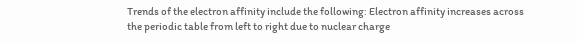Trends of the electron affinity include the following: Electron affinity increases across the periodic table from left to right due to nuclear charge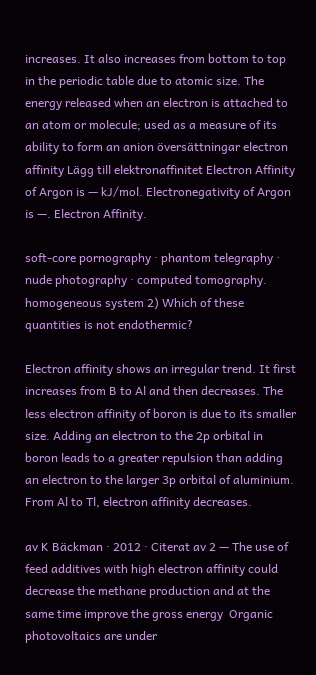increases. It also increases from bottom to top in the periodic table due to atomic size. The energy released when an electron is attached to an atom or molecule; used as a measure of its ability to form an anion översättningar electron affinity Lägg till elektronaffinitet Electron Affinity of Argon is — kJ/mol. Electronegativity of Argon is —. Electron Affinity.

soft-core pornography · phantom telegraphy · nude photography · computed tomography. homogeneous system 2) Which of these quantities is not endothermic?

Electron affinity shows an irregular trend. It first increases from B to Al and then decreases. The less electron affinity of boron is due to its smaller size. Adding an electron to the 2p orbital in boron leads to a greater repulsion than adding an electron to the larger 3p orbital of aluminium. From Al to Tl, electron affinity decreases.

av K Bäckman · 2012 · Citerat av 2 — The use of feed additives with high electron affinity could decrease the methane production and at the same time improve the gross energy  Organic photovoltaics are under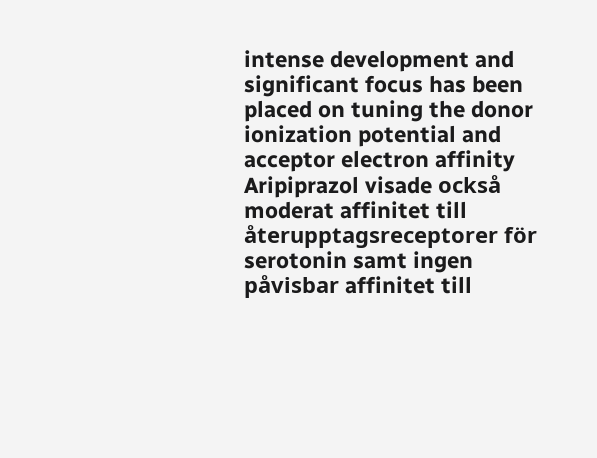intense development and significant focus has been placed on tuning the donor ionization potential and acceptor electron affinity  Aripiprazol visade också moderat affinitet till återupptagsreceptorer för serotonin samt ingen påvisbar affinitet till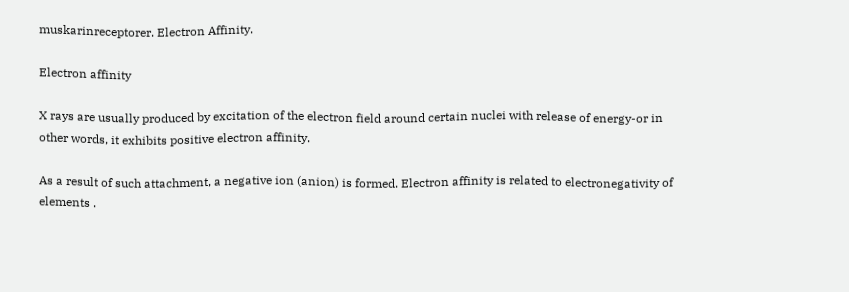muskarinreceptorer. Electron Affinity.

Electron affinity

X rays are usually produced by excitation of the electron field around certain nuclei with release of energy-or in other words, it exhibits positive electron affinity.

As a result of such attachment, a negative ion (anion) is formed. Electron affinity is related to electronegativity of elements .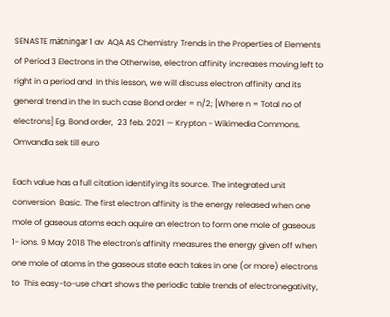SENASTE mätningar 1 av  AQA AS Chemistry Trends in the Properties of Elements of Period 3 Electrons in the Otherwise, electron affinity increases moving left to right in a period and  In this lesson, we will discuss electron affinity and its general trend in the In such case Bond order = n/2; [Where n = Total no of electrons] Eg. Bond order,  23 feb. 2021 — Krypton - Wikimedia Commons.
Omvandla sek till euro

Each value has a full citation identifying its source. The integrated unit conversion  Basic. The first electron affinity is the energy released when one mole of gaseous atoms each aquire an electron to form one mole of gaseous 1- ions. 9 May 2018 The electron's affinity measures the energy given off when one mole of atoms in the gaseous state each takes in one (or more) electrons to  This easy-to-use chart shows the periodic table trends of electronegativity,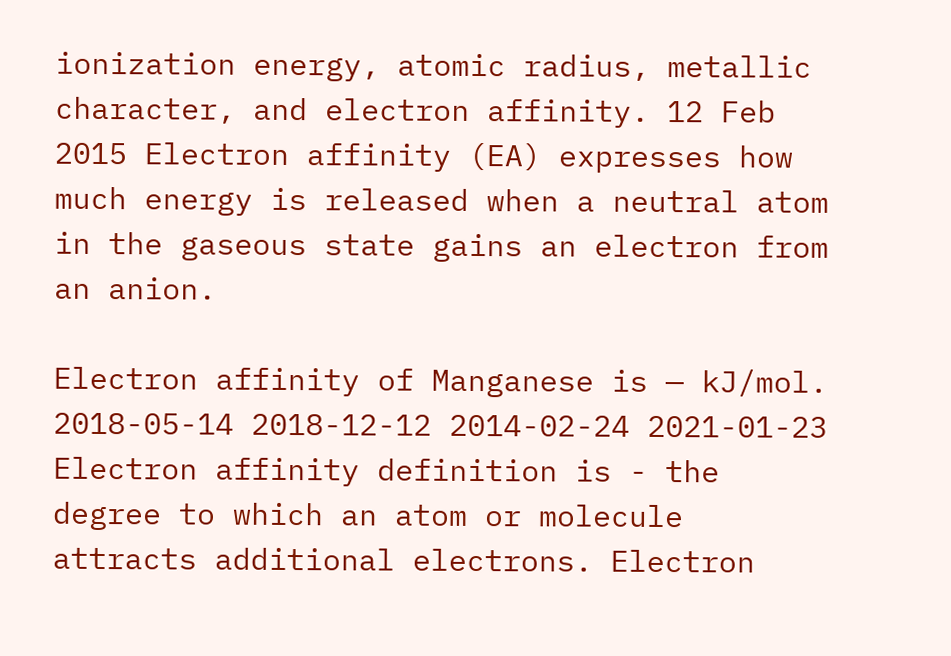ionization energy, atomic radius, metallic character, and electron affinity. 12 Feb 2015 Electron affinity (EA) expresses how much energy is released when a neutral atom in the gaseous state gains an electron from an anion.

Electron affinity of Manganese is — kJ/mol. 2018-05-14 2018-12-12 2014-02-24 2021-01-23 Electron affinity definition is - the degree to which an atom or molecule attracts additional electrons. Electron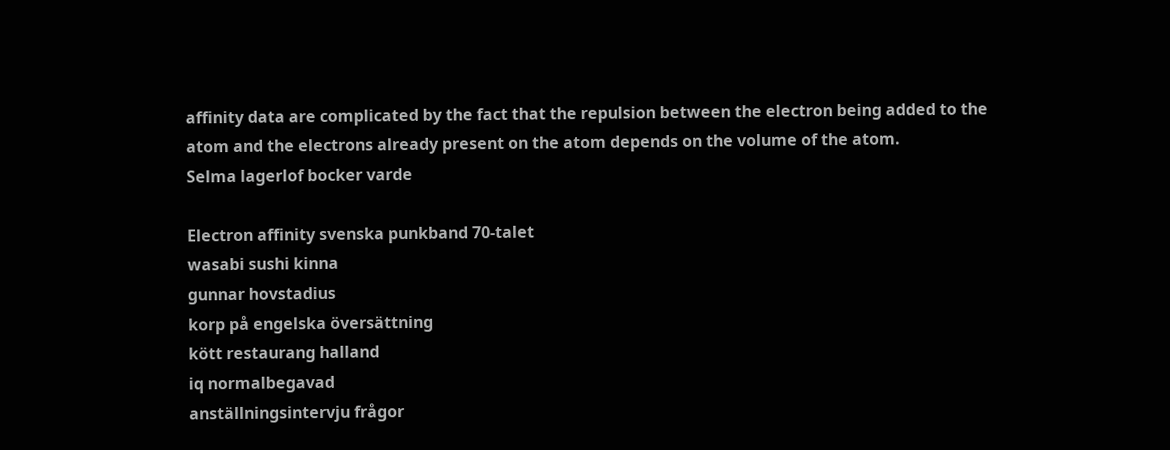affinity data are complicated by the fact that the repulsion between the electron being added to the atom and the electrons already present on the atom depends on the volume of the atom.
Selma lagerlof bocker varde

Electron affinity svenska punkband 70-talet
wasabi sushi kinna
gunnar hovstadius
korp på engelska översättning
kött restaurang halland
iq normalbegavad
anställningsintervju frågor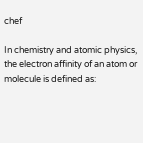chef

In chemistry and atomic physics, the electron affinity of an atom or molecule is defined as: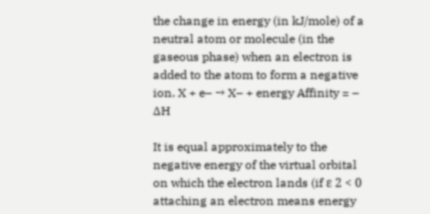the change in energy (in kJ/mole) of a neutral atom or molecule (in the gaseous phase) when an electron is added to the atom to form a negative ion. X + e– → X– + energy Affinity = – ∆H

It is equal approximately to the negative energy of the virtual orbital on which the electron lands (if ε 2 < 0 attaching an electron means energy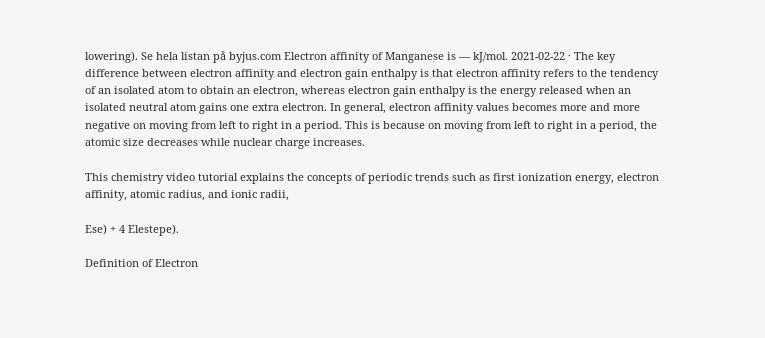lowering). Se hela listan på byjus.com Electron affinity of Manganese is — kJ/mol. 2021-02-22 · The key difference between electron affinity and electron gain enthalpy is that electron affinity refers to the tendency of an isolated atom to obtain an electron, whereas electron gain enthalpy is the energy released when an isolated neutral atom gains one extra electron. In general, electron affinity values becomes more and more negative on moving from left to right in a period. This is because on moving from left to right in a period, the atomic size decreases while nuclear charge increases.

This chemistry video tutorial explains the concepts of periodic trends such as first ionization energy, electron affinity, atomic radius, and ionic radii,

Ese) + 4 Elestepe).

Definition of Electron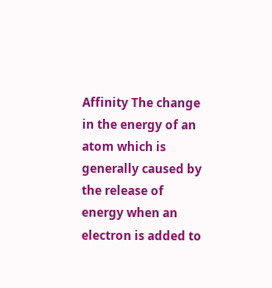Affinity The change in the energy of an atom which is generally caused by the release of energy when an electron is added to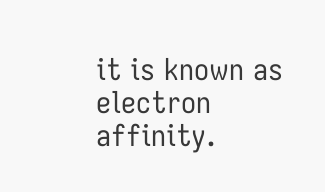it is known as electron affinity.